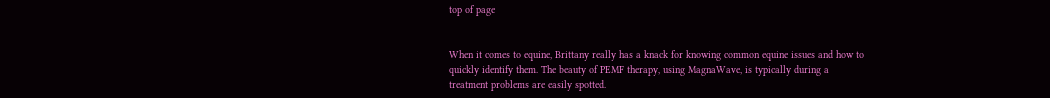top of page


When it comes to equine, Brittany really has a knack for knowing common equine issues and how to quickly identify them. The beauty of PEMF therapy, using MagnaWave, is typically during a treatment problems are easily spotted.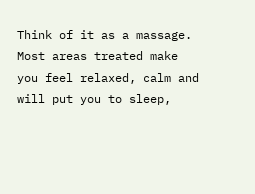Think of it as a massage. Most areas treated make you feel relaxed, calm and will put you to sleep,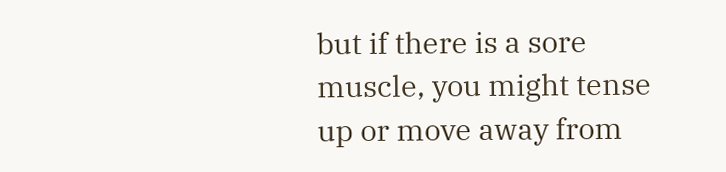but if there is a sore muscle, you might tense up or move away from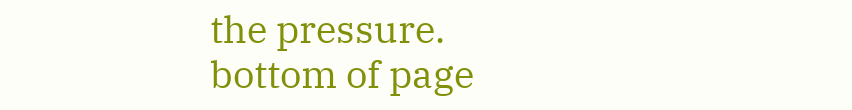the pressure.
bottom of page